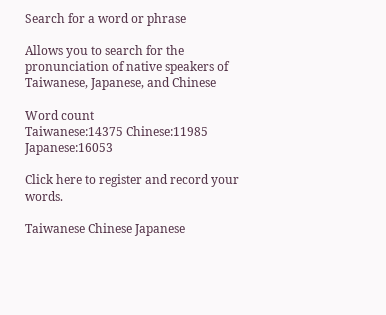Search for a word or phrase

Allows you to search for the pronunciation of native speakers of Taiwanese, Japanese, and Chinese

Word count
Taiwanese:14375 Chinese:11985  Japanese:16053

Click here to register and record your words.

Taiwanese Chinese Japanese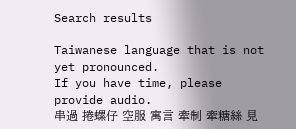Search results

Taiwanese language that is not yet pronounced.
If you have time, please provide audio.
串過 捲螺仔 空服 寓言 牽制 牽糖絲 見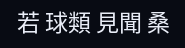若 球類 見聞 桑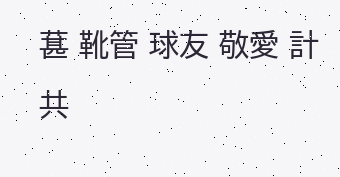葚 靴管 球友 敬愛 計共